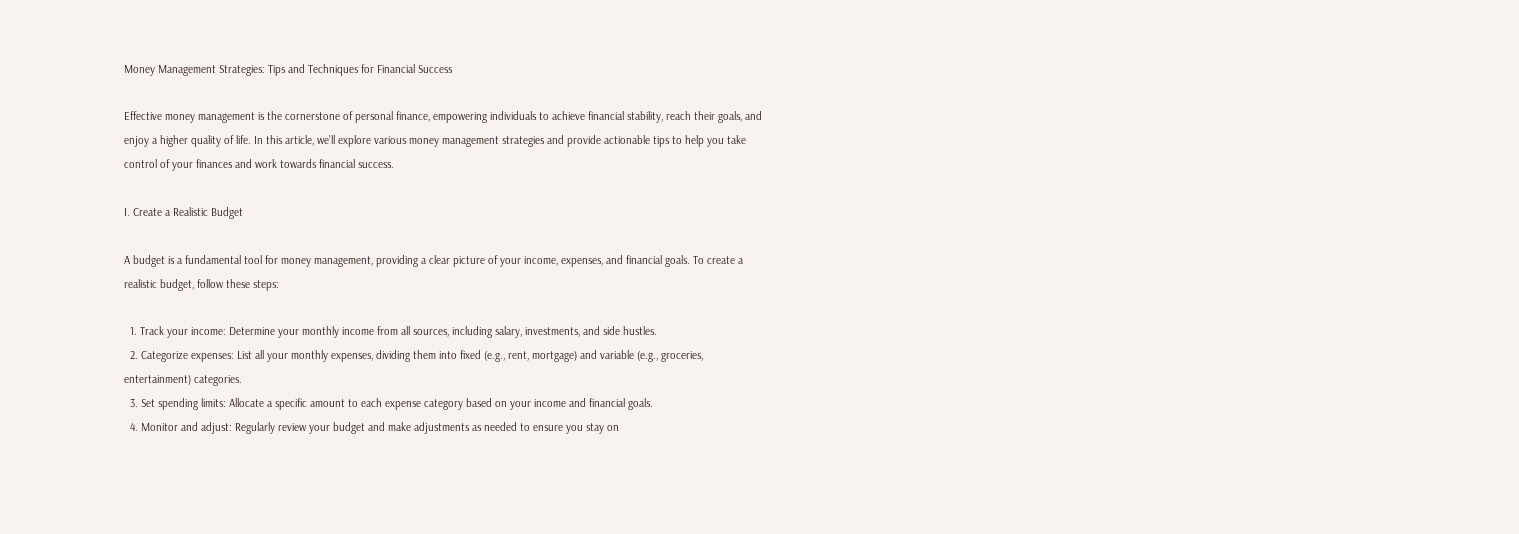Money Management Strategies: Tips and Techniques for Financial Success

Effective money management is the cornerstone of personal finance, empowering individuals to achieve financial stability, reach their goals, and enjoy a higher quality of life. In this article, we’ll explore various money management strategies and provide actionable tips to help you take control of your finances and work towards financial success.

I. Create a Realistic Budget

A budget is a fundamental tool for money management, providing a clear picture of your income, expenses, and financial goals. To create a realistic budget, follow these steps:

  1. Track your income: Determine your monthly income from all sources, including salary, investments, and side hustles.
  2. Categorize expenses: List all your monthly expenses, dividing them into fixed (e.g., rent, mortgage) and variable (e.g., groceries, entertainment) categories.
  3. Set spending limits: Allocate a specific amount to each expense category based on your income and financial goals.
  4. Monitor and adjust: Regularly review your budget and make adjustments as needed to ensure you stay on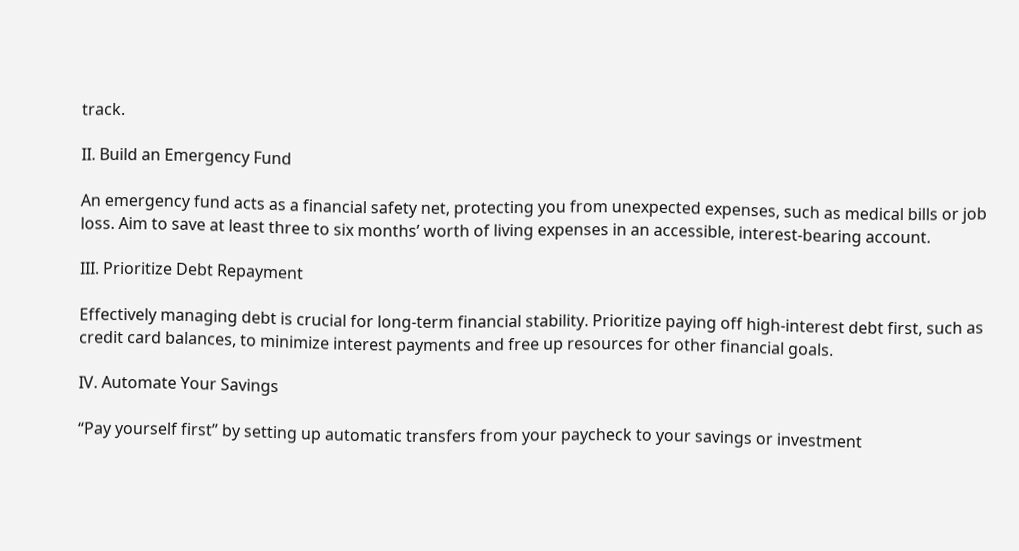track.

II. Build an Emergency Fund

An emergency fund acts as a financial safety net, protecting you from unexpected expenses, such as medical bills or job loss. Aim to save at least three to six months’ worth of living expenses in an accessible, interest-bearing account.

III. Prioritize Debt Repayment

Effectively managing debt is crucial for long-term financial stability. Prioritize paying off high-interest debt first, such as credit card balances, to minimize interest payments and free up resources for other financial goals.

IV. Automate Your Savings

“Pay yourself first” by setting up automatic transfers from your paycheck to your savings or investment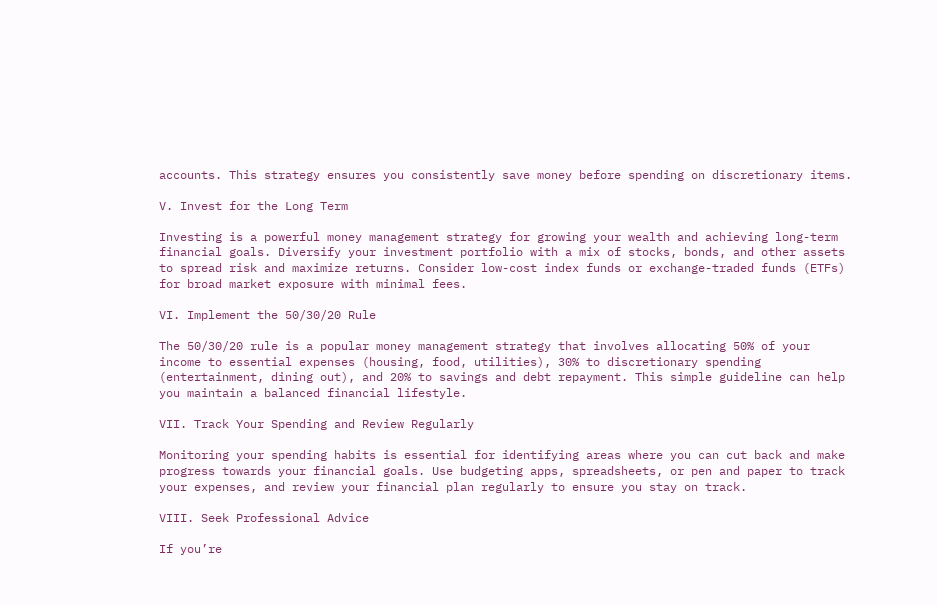accounts. This strategy ensures you consistently save money before spending on discretionary items.

V. Invest for the Long Term

Investing is a powerful money management strategy for growing your wealth and achieving long-term financial goals. Diversify your investment portfolio with a mix of stocks, bonds, and other assets to spread risk and maximize returns. Consider low-cost index funds or exchange-traded funds (ETFs) for broad market exposure with minimal fees.

VI. Implement the 50/30/20 Rule

The 50/30/20 rule is a popular money management strategy that involves allocating 50% of your income to essential expenses (housing, food, utilities), 30% to discretionary spending (entertainment, dining out), and 20% to savings and debt repayment. This simple guideline can help you maintain a balanced financial lifestyle.

VII. Track Your Spending and Review Regularly

Monitoring your spending habits is essential for identifying areas where you can cut back and make progress towards your financial goals. Use budgeting apps, spreadsheets, or pen and paper to track your expenses, and review your financial plan regularly to ensure you stay on track.

VIII. Seek Professional Advice

If you’re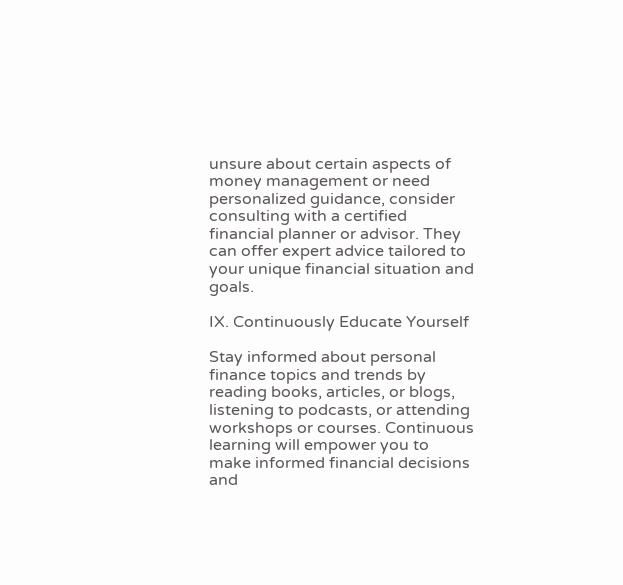unsure about certain aspects of money management or need personalized guidance, consider consulting with a certified financial planner or advisor. They can offer expert advice tailored to your unique financial situation and goals.

IX. Continuously Educate Yourself

Stay informed about personal finance topics and trends by reading books, articles, or blogs, listening to podcasts, or attending workshops or courses. Continuous learning will empower you to make informed financial decisions and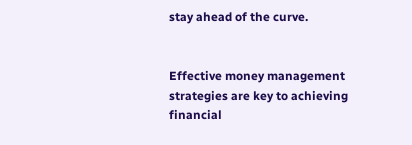stay ahead of the curve.


Effective money management strategies are key to achieving financial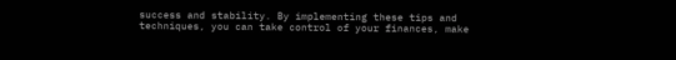success and stability. By implementing these tips and techniques, you can take control of your finances, make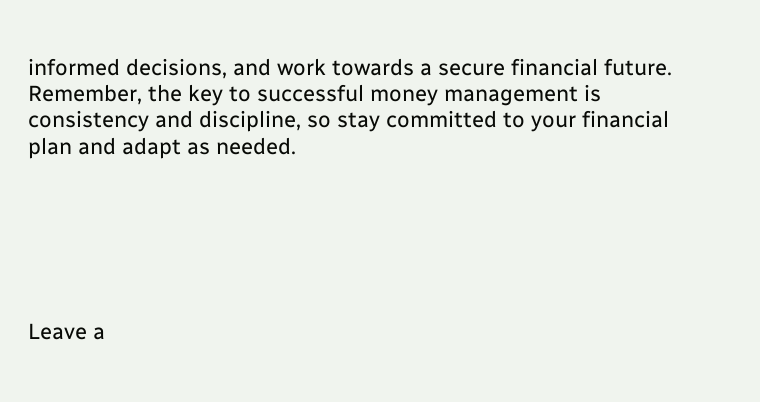informed decisions, and work towards a secure financial future. Remember, the key to successful money management is consistency and discipline, so stay committed to your financial plan and adapt as needed.






Leave a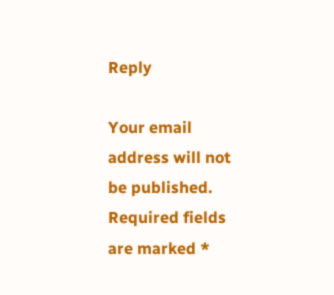Reply

Your email address will not be published. Required fields are marked *